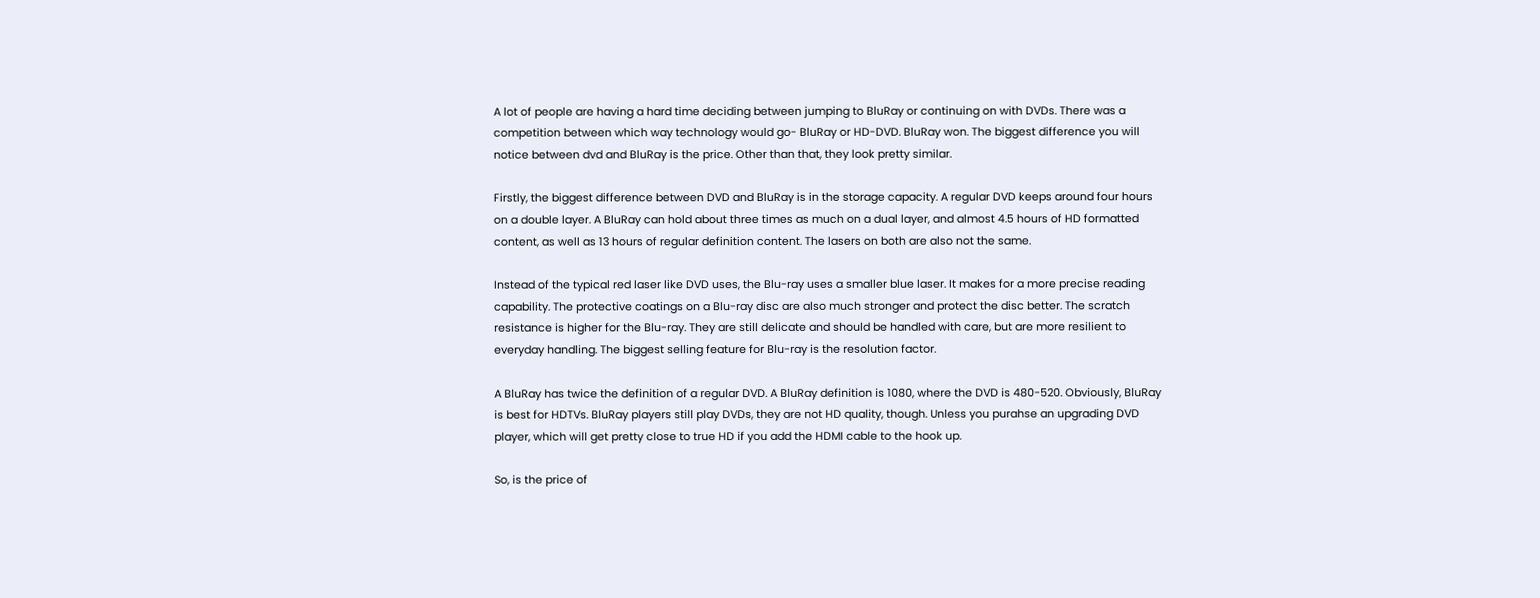A lot of people are having a hard time deciding between jumping to BluRay or continuing on with DVDs. There was a competition between which way technology would go- BluRay or HD-DVD. BluRay won. The biggest difference you will notice between dvd and BluRay is the price. Other than that, they look pretty similar.

Firstly, the biggest difference between DVD and BluRay is in the storage capacity. A regular DVD keeps around four hours on a double layer. A BluRay can hold about three times as much on a dual layer, and almost 4.5 hours of HD formatted content, as well as 13 hours of regular definition content. The lasers on both are also not the same.

Instead of the typical red laser like DVD uses, the Blu-ray uses a smaller blue laser. It makes for a more precise reading capability. The protective coatings on a Blu-ray disc are also much stronger and protect the disc better. The scratch resistance is higher for the Blu-ray. They are still delicate and should be handled with care, but are more resilient to everyday handling. The biggest selling feature for Blu-ray is the resolution factor.

A BluRay has twice the definition of a regular DVD. A BluRay definition is 1080, where the DVD is 480-520. Obviously, BluRay is best for HDTVs. BluRay players still play DVDs, they are not HD quality, though. Unless you purahse an upgrading DVD player, which will get pretty close to true HD if you add the HDMI cable to the hook up.

So, is the price of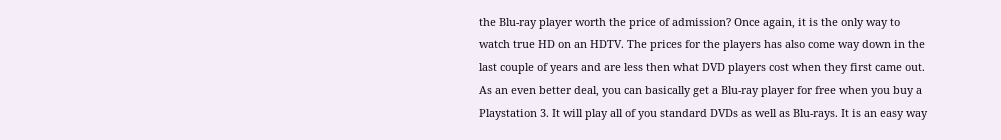the Blu-ray player worth the price of admission? Once again, it is the only way to watch true HD on an HDTV. The prices for the players has also come way down in the last couple of years and are less then what DVD players cost when they first came out. As an even better deal, you can basically get a Blu-ray player for free when you buy a Playstation 3. It will play all of you standard DVDs as well as Blu-rays. It is an easy way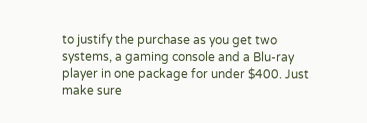to justify the purchase as you get two systems, a gaming console and a Blu-ray player in one package for under $400. Just make sure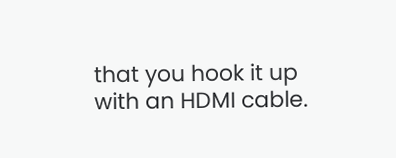that you hook it up with an HDMI cable.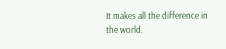It makes all the difference in the world.